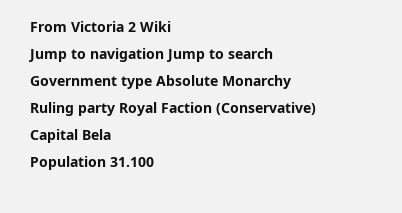From Victoria 2 Wiki
Jump to navigation Jump to search
Government type Absolute Monarchy
Ruling party Royal Faction (Conservative)
Capital Bela
Population 31.100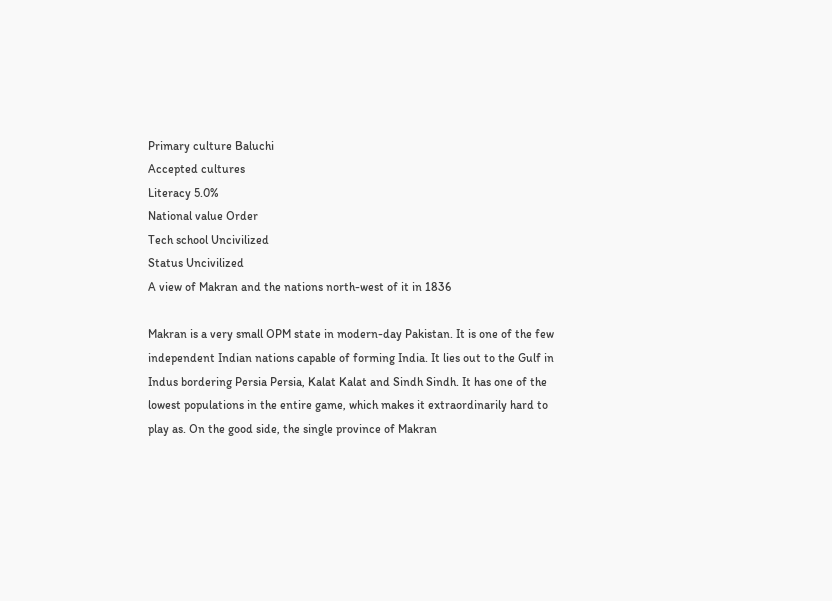Primary culture Baluchi
Accepted cultures
Literacy 5.0%
National value Order
Tech school Uncivilized
Status Uncivilized
A view of Makran and the nations north-west of it in 1836

Makran is a very small OPM state in modern-day Pakistan. It is one of the few independent Indian nations capable of forming India. It lies out to the Gulf in Indus bordering Persia Persia, Kalat Kalat and Sindh Sindh. It has one of the lowest populations in the entire game, which makes it extraordinarily hard to play as. On the good side, the single province of Makran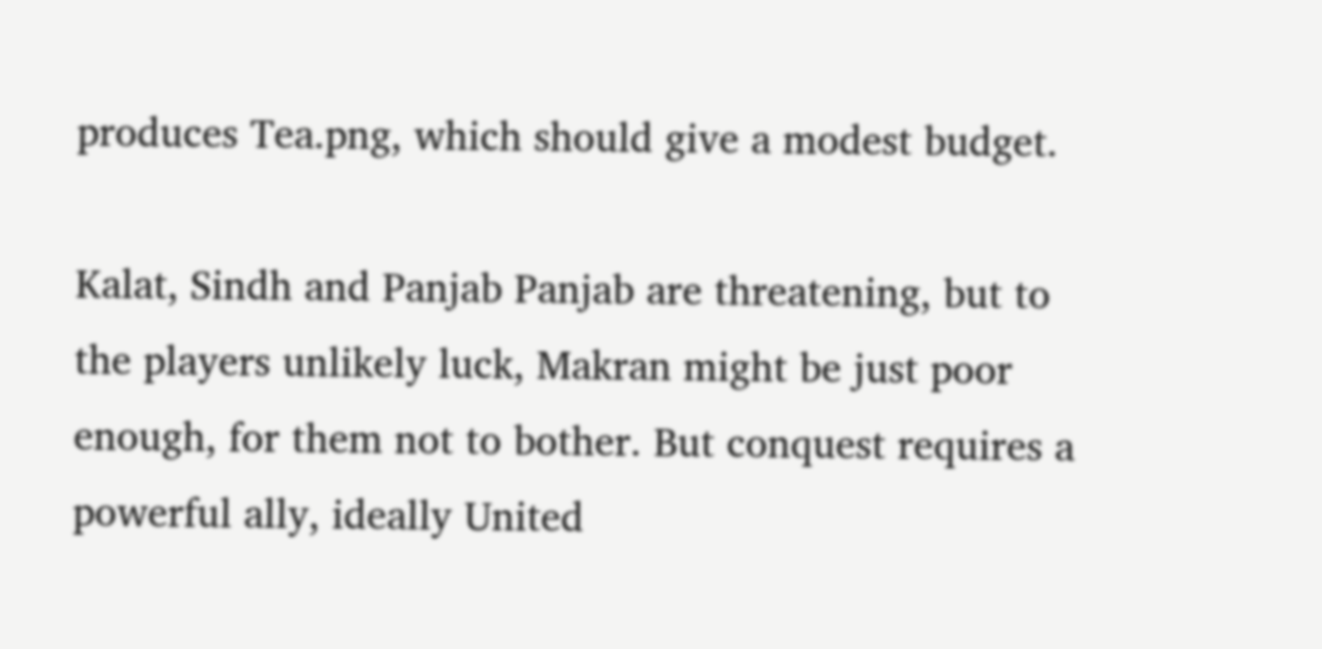produces Tea.png, which should give a modest budget.

Kalat, Sindh and Panjab Panjab are threatening, but to the players unlikely luck, Makran might be just poor enough, for them not to bother. But conquest requires a powerful ally, ideally United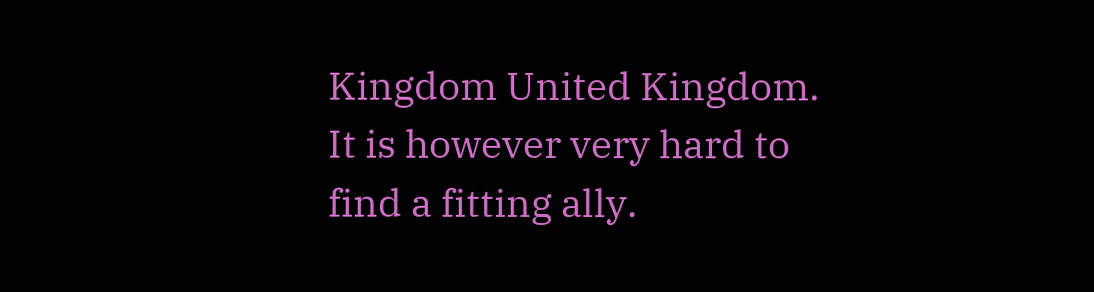Kingdom United Kingdom. It is however very hard to find a fitting ally.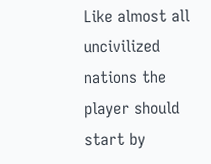Like almost all uncivilized nations the player should start by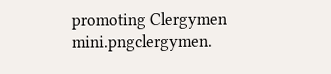promoting Clergymen mini.pngclergymen.